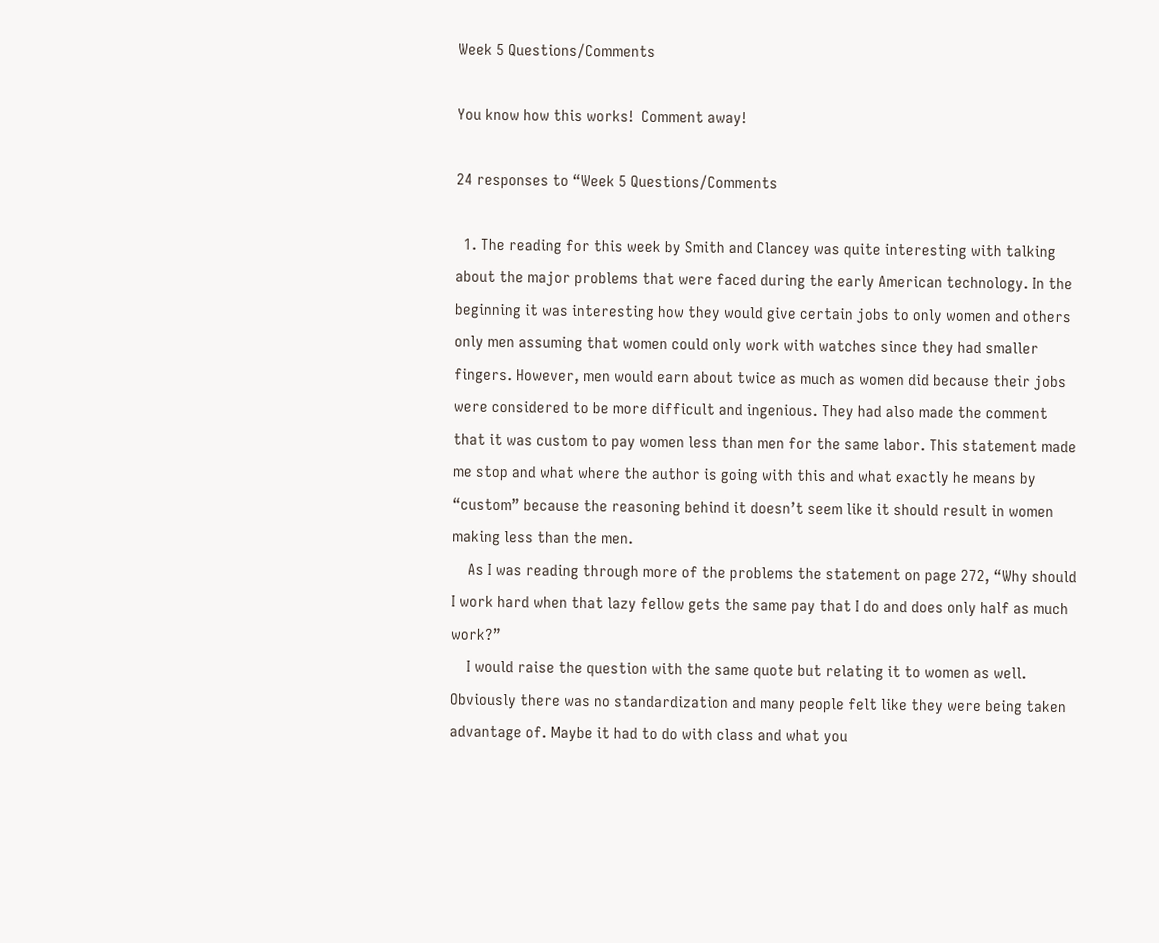Week 5 Questions/Comments

You know how this works!  Comment away!

24 responses to “Week 5 Questions/Comments

  1. The reading for this week by Smith and Clancey was quite interesting with talking about the major problems that were faced during the early American technology. In the beginning it was interesting how they would give certain jobs to only women and others only men assuming that women could only work with watches since they had smaller fingers. However, men would earn about twice as much as women did because their jobs were considered to be more difficult and ingenious. They had also made the comment that it was custom to pay women less than men for the same labor. This statement made me stop and what where the author is going with this and what exactly he means by “custom” because the reasoning behind it doesn’t seem like it should result in women making less than the men.
    As I was reading through more of the problems the statement on page 272, “Why should I work hard when that lazy fellow gets the same pay that I do and does only half as much work?”
    I would raise the question with the same quote but relating it to women as well. Obviously there was no standardization and many people felt like they were being taken advantage of. Maybe it had to do with class and what you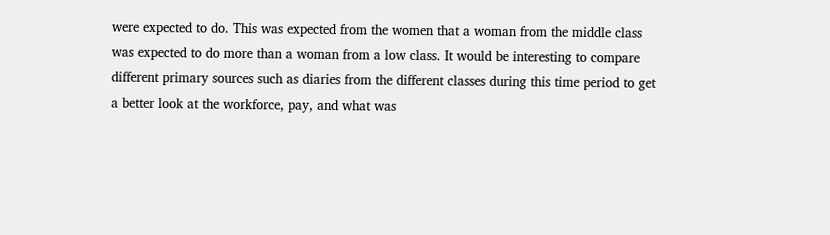were expected to do. This was expected from the women that a woman from the middle class was expected to do more than a woman from a low class. It would be interesting to compare different primary sources such as diaries from the different classes during this time period to get a better look at the workforce, pay, and what was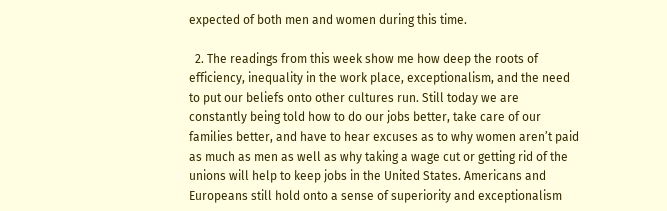expected of both men and women during this time.

  2. The readings from this week show me how deep the roots of efficiency, inequality in the work place, exceptionalism, and the need to put our beliefs onto other cultures run. Still today we are constantly being told how to do our jobs better, take care of our families better, and have to hear excuses as to why women aren’t paid as much as men as well as why taking a wage cut or getting rid of the unions will help to keep jobs in the United States. Americans and Europeans still hold onto a sense of superiority and exceptionalism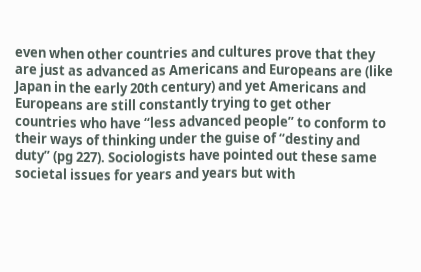even when other countries and cultures prove that they are just as advanced as Americans and Europeans are (like Japan in the early 20th century) and yet Americans and Europeans are still constantly trying to get other countries who have “less advanced people” to conform to their ways of thinking under the guise of “destiny and duty” (pg 227). Sociologists have pointed out these same societal issues for years and years but with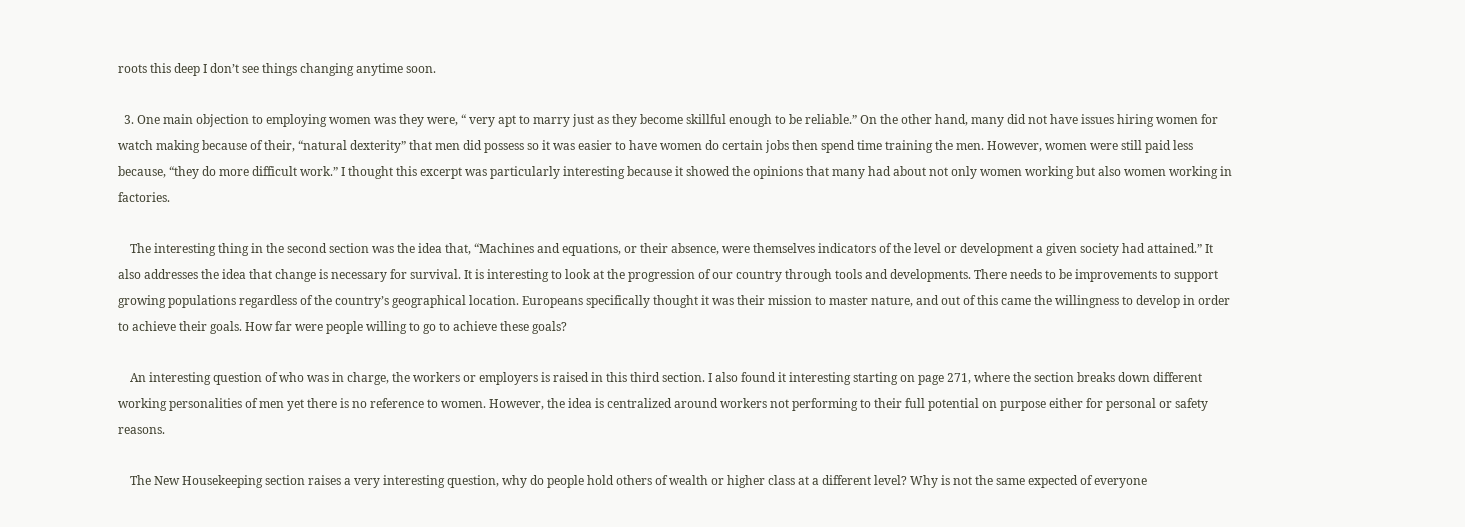roots this deep I don’t see things changing anytime soon.

  3. One main objection to employing women was they were, “ very apt to marry just as they become skillful enough to be reliable.” On the other hand, many did not have issues hiring women for watch making because of their, “natural dexterity” that men did possess so it was easier to have women do certain jobs then spend time training the men. However, women were still paid less because, “they do more difficult work.” I thought this excerpt was particularly interesting because it showed the opinions that many had about not only women working but also women working in factories.

    The interesting thing in the second section was the idea that, “Machines and equations, or their absence, were themselves indicators of the level or development a given society had attained.” It also addresses the idea that change is necessary for survival. It is interesting to look at the progression of our country through tools and developments. There needs to be improvements to support growing populations regardless of the country’s geographical location. Europeans specifically thought it was their mission to master nature, and out of this came the willingness to develop in order to achieve their goals. How far were people willing to go to achieve these goals?

    An interesting question of who was in charge, the workers or employers is raised in this third section. I also found it interesting starting on page 271, where the section breaks down different working personalities of men yet there is no reference to women. However, the idea is centralized around workers not performing to their full potential on purpose either for personal or safety reasons.

    The New Housekeeping section raises a very interesting question, why do people hold others of wealth or higher class at a different level? Why is not the same expected of everyone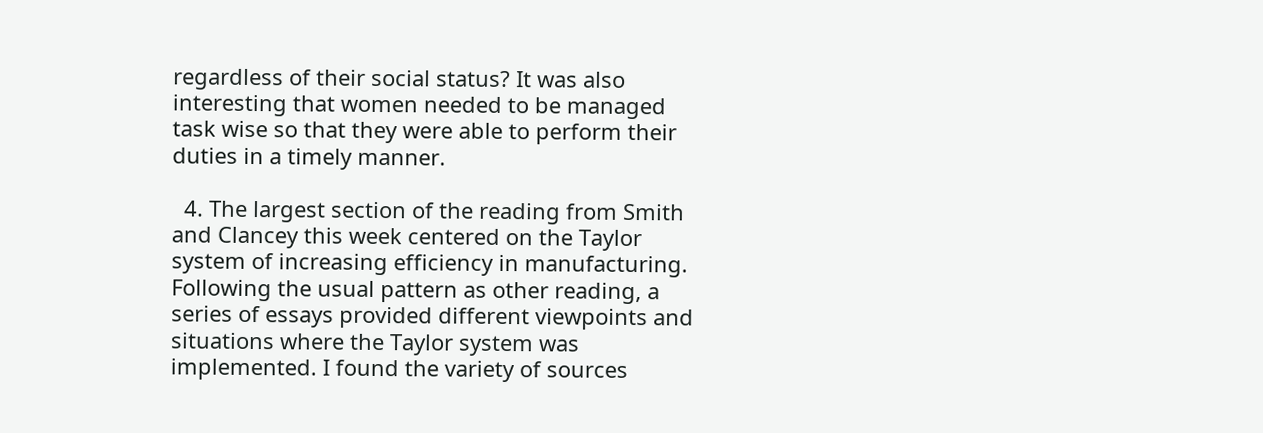regardless of their social status? It was also interesting that women needed to be managed task wise so that they were able to perform their duties in a timely manner.

  4. The largest section of the reading from Smith and Clancey this week centered on the Taylor system of increasing efficiency in manufacturing. Following the usual pattern as other reading, a series of essays provided different viewpoints and situations where the Taylor system was implemented. I found the variety of sources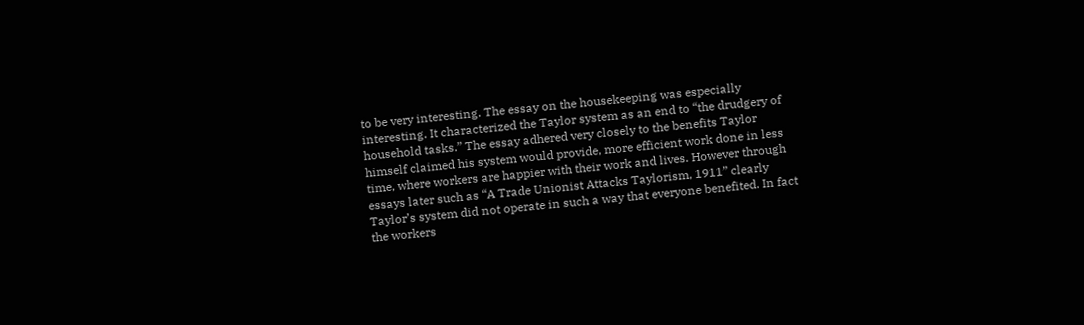to be very interesting. The essay on the housekeeping was especially interesting. It characterized the Taylor system as an end to “the drudgery of household tasks.” The essay adhered very closely to the benefits Taylor himself claimed his system would provide, more efficient work done in less time, where workers are happier with their work and lives. However through essays later such as “A Trade Unionist Attacks Taylorism, 1911” clearly Taylor’s system did not operate in such a way that everyone benefited. In fact the workers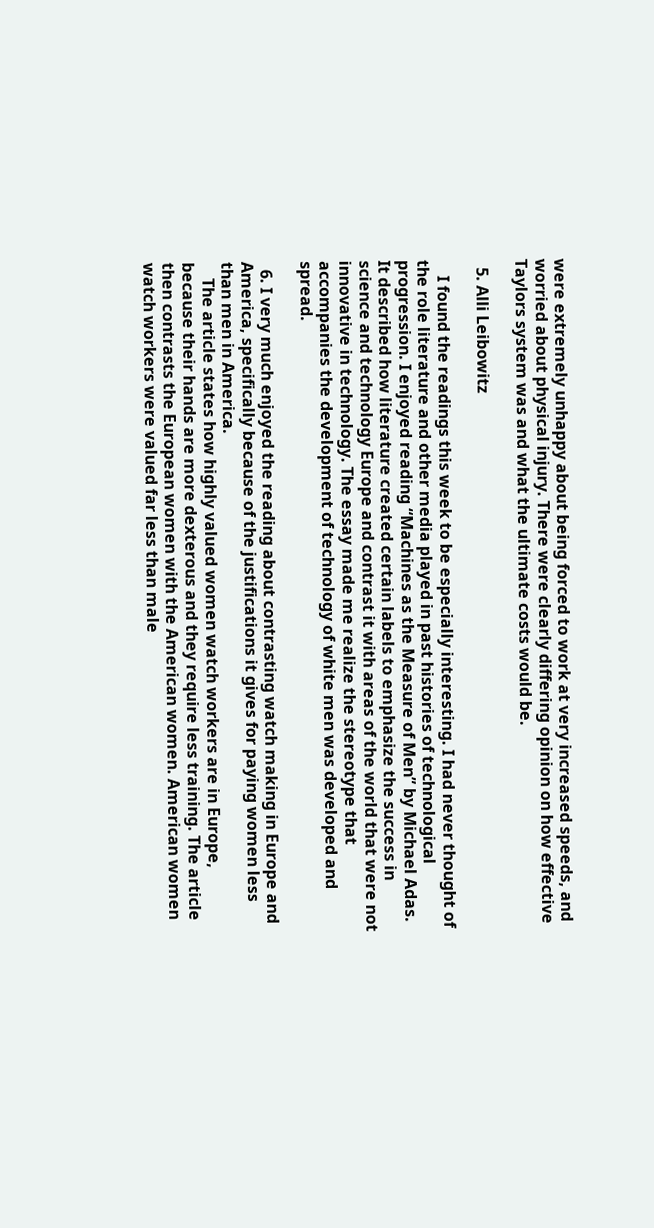were extremely unhappy about being forced to work at very increased speeds, and worried about physical injury. There were clearly differing opinion on how effective Taylors system was and what the ultimate costs would be.

  5. Alli Leibowitz

    I found the readings this week to be especially interesting. I had never thought of the role literature and other media played in past histories of technological progression. I enjoyed reading “Machines as the Measure of Men” by Michael Adas. It described how literature created certain labels to emphasize the success in science and technology Europe and contrast it with areas of the world that were not innovative in technology. The essay made me realize the stereotype that accompanies the development of technology of white men was developed and spread.

  6. I very much enjoyed the reading about contrasting watch making in Europe and America, specifically because of the justifications it gives for paying women less than men in America.
    The article states how highly valued women watch workers are in Europe, because their hands are more dexterous and they require less training. The article then contrasts the European women with the American women. American women watch workers were valued far less than male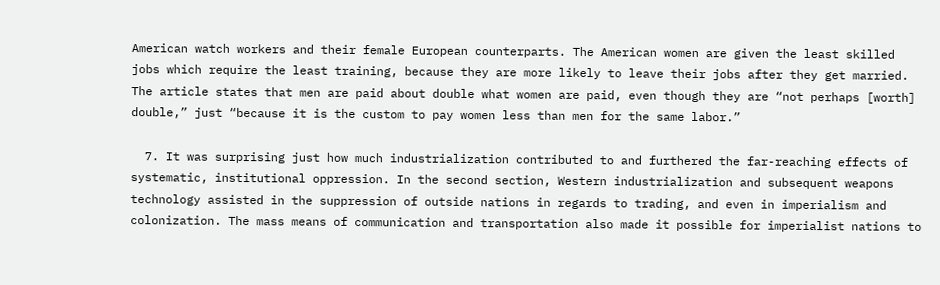American watch workers and their female European counterparts. The American women are given the least skilled jobs which require the least training, because they are more likely to leave their jobs after they get married. The article states that men are paid about double what women are paid, even though they are “not perhaps [worth] double,” just “because it is the custom to pay women less than men for the same labor.”

  7. It was surprising just how much industrialization contributed to and furthered the far-reaching effects of systematic, institutional oppression. In the second section, Western industrialization and subsequent weapons technology assisted in the suppression of outside nations in regards to trading, and even in imperialism and colonization. The mass means of communication and transportation also made it possible for imperialist nations to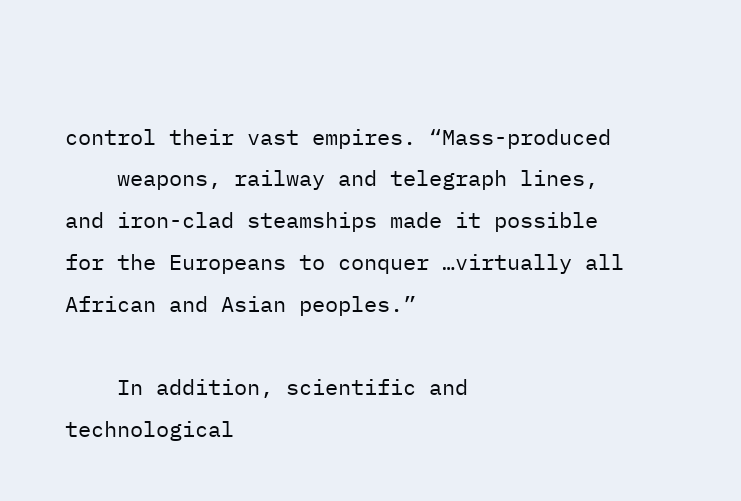control their vast empires. “Mass-produced
    weapons, railway and telegraph lines, and iron-clad steamships made it possible for the Europeans to conquer …virtually all African and Asian peoples.”

    In addition, scientific and technological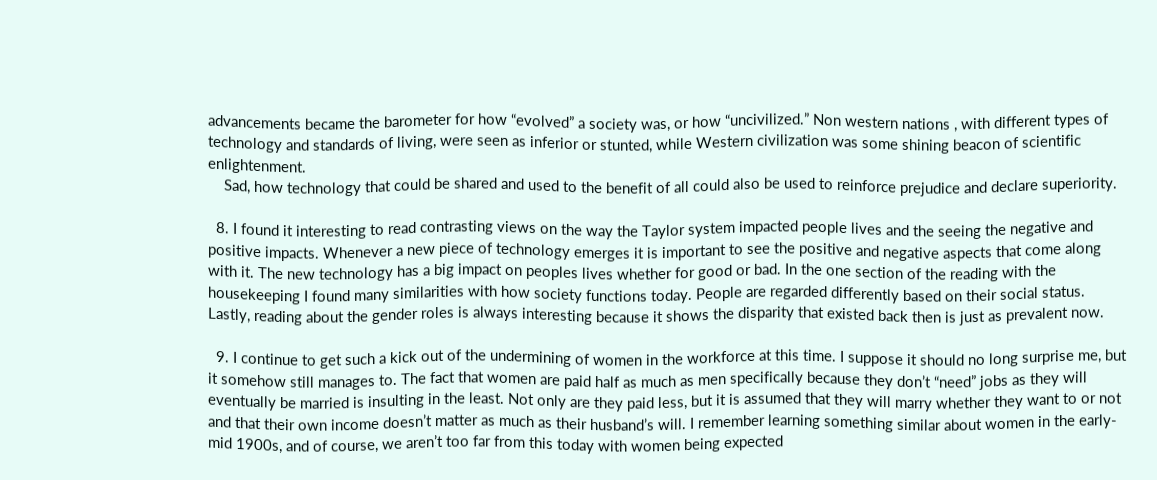advancements became the barometer for how “evolved” a society was, or how “uncivilized.” Non western nations , with different types of technology and standards of living, were seen as inferior or stunted, while Western civilization was some shining beacon of scientific enlightenment.
    Sad, how technology that could be shared and used to the benefit of all could also be used to reinforce prejudice and declare superiority.

  8. I found it interesting to read contrasting views on the way the Taylor system impacted people lives and the seeing the negative and positive impacts. Whenever a new piece of technology emerges it is important to see the positive and negative aspects that come along with it. The new technology has a big impact on peoples lives whether for good or bad. In the one section of the reading with the housekeeping I found many similarities with how society functions today. People are regarded differently based on their social status. Lastly, reading about the gender roles is always interesting because it shows the disparity that existed back then is just as prevalent now.

  9. I continue to get such a kick out of the undermining of women in the workforce at this time. I suppose it should no long surprise me, but it somehow still manages to. The fact that women are paid half as much as men specifically because they don’t “need” jobs as they will eventually be married is insulting in the least. Not only are they paid less, but it is assumed that they will marry whether they want to or not and that their own income doesn’t matter as much as their husband’s will. I remember learning something similar about women in the early-mid 1900s, and of course, we aren’t too far from this today with women being expected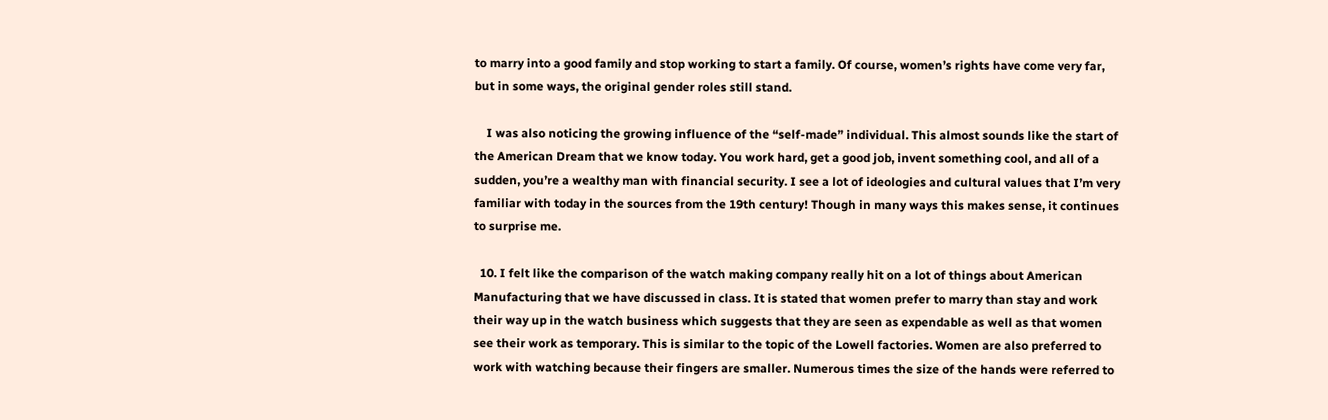to marry into a good family and stop working to start a family. Of course, women’s rights have come very far, but in some ways, the original gender roles still stand.

    I was also noticing the growing influence of the “self-made” individual. This almost sounds like the start of the American Dream that we know today. You work hard, get a good job, invent something cool, and all of a sudden, you’re a wealthy man with financial security. I see a lot of ideologies and cultural values that I’m very familiar with today in the sources from the 19th century! Though in many ways this makes sense, it continues to surprise me.

  10. I felt like the comparison of the watch making company really hit on a lot of things about American Manufacturing that we have discussed in class. It is stated that women prefer to marry than stay and work their way up in the watch business which suggests that they are seen as expendable as well as that women see their work as temporary. This is similar to the topic of the Lowell factories. Women are also preferred to work with watching because their fingers are smaller. Numerous times the size of the hands were referred to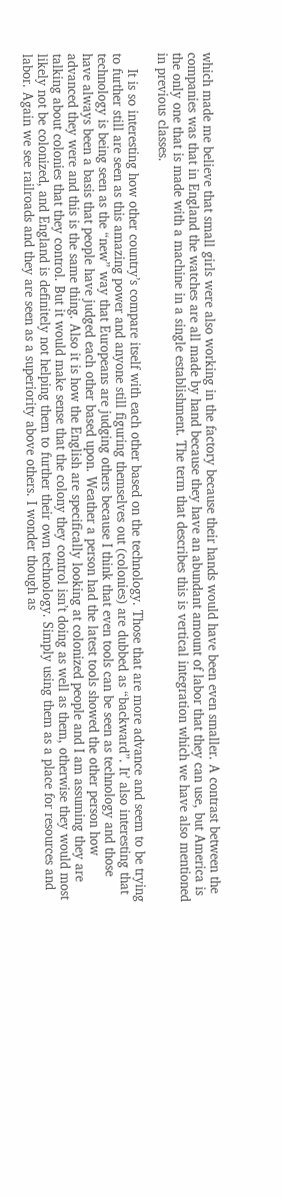which made me believe that small girls were also working in the factory because their hands would have been even smaller. A contrast between the companies was that in England the watches are all made by hand because they have an abundant amount of labor that they can use, but America is the only one that is made with a machine in a single establishment. The term that describes this is vertical integration which we have also mentioned in previous classes.

    It is so interesting how other country’s compare itself with each other based on the technology. Those that are more advance and seem to be trying to further still are seen as this amazing power and anyone still figuring themselves out (colonies) are dubbed as “backward”. It’ also interesting that technology is being seen as the “new” way that Europeans are judging others because I think that even tools can be seen as technology and those have always been a basis that people have judged each other based upon. Weather a person had the latest tools showed the other person how advanced they were and this is the same thing. Also it is how the English are specifically looking at colonized people and I am assuming they are talking about colonies that they control. But it would make sense that the colony they control isn’t doing as well as them, otherwise they would most likely not be colonized, and England is definitely not helping them to further their own technology. Simply using them as a place for resources and labor. Again we see railroads and they are seen as a superiority above others. I wonder though as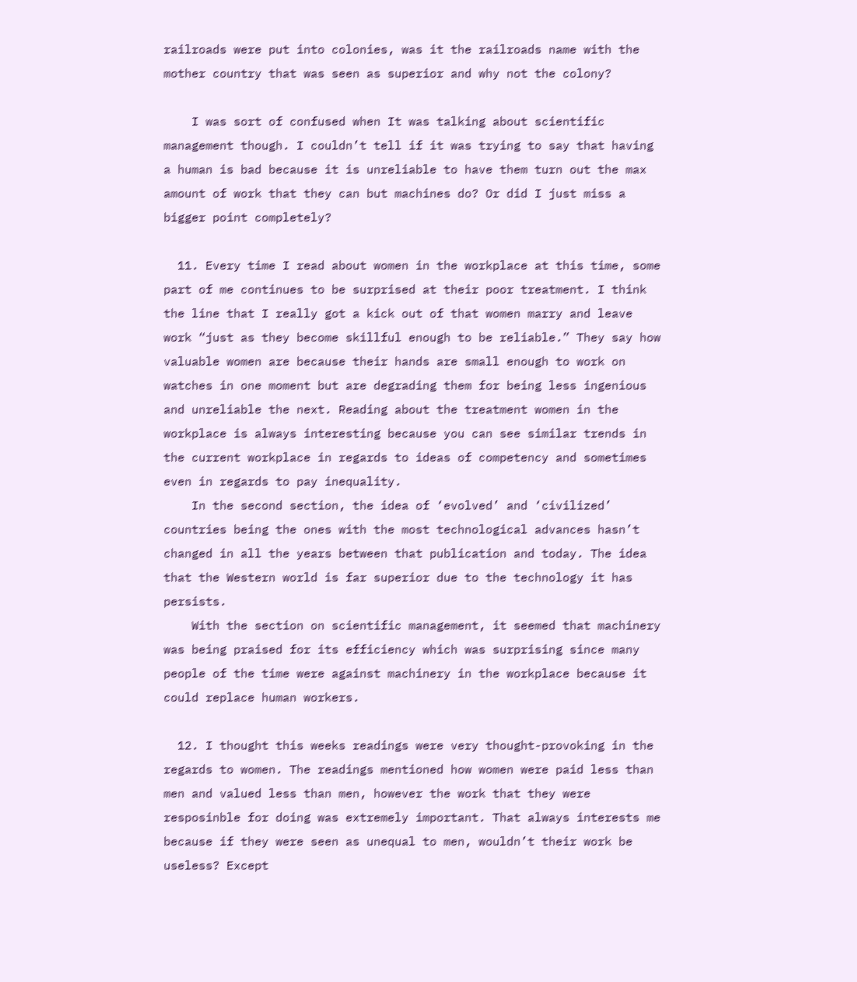railroads were put into colonies, was it the railroads name with the mother country that was seen as superior and why not the colony?

    I was sort of confused when It was talking about scientific management though. I couldn’t tell if it was trying to say that having a human is bad because it is unreliable to have them turn out the max amount of work that they can but machines do? Or did I just miss a bigger point completely?

  11. Every time I read about women in the workplace at this time, some part of me continues to be surprised at their poor treatment. I think the line that I really got a kick out of that women marry and leave work “just as they become skillful enough to be reliable.” They say how valuable women are because their hands are small enough to work on watches in one moment but are degrading them for being less ingenious and unreliable the next. Reading about the treatment women in the workplace is always interesting because you can see similar trends in the current workplace in regards to ideas of competency and sometimes even in regards to pay inequality.
    In the second section, the idea of ‘evolved’ and ‘civilized’ countries being the ones with the most technological advances hasn’t changed in all the years between that publication and today. The idea that the Western world is far superior due to the technology it has persists.
    With the section on scientific management, it seemed that machinery was being praised for its efficiency which was surprising since many people of the time were against machinery in the workplace because it could replace human workers.

  12. I thought this weeks readings were very thought-provoking in the regards to women. The readings mentioned how women were paid less than men and valued less than men, however the work that they were resposinble for doing was extremely important. That always interests me because if they were seen as unequal to men, wouldn’t their work be useless? Except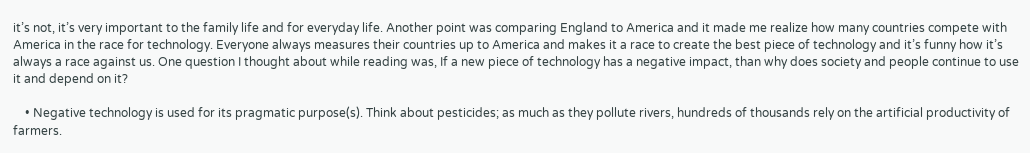it’s not, it’s very important to the family life and for everyday life. Another point was comparing England to America and it made me realize how many countries compete with America in the race for technology. Everyone always measures their countries up to America and makes it a race to create the best piece of technology and it’s funny how it’s always a race against us. One question I thought about while reading was, If a new piece of technology has a negative impact, than why does society and people continue to use it and depend on it?

    • Negative technology is used for its pragmatic purpose(s). Think about pesticides; as much as they pollute rivers, hundreds of thousands rely on the artificial productivity of farmers.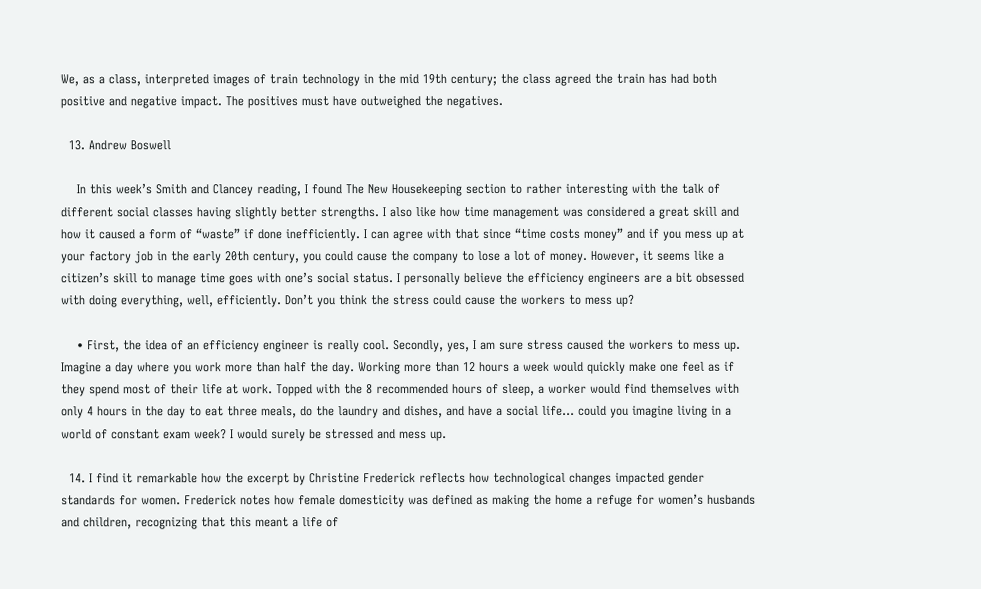We, as a class, interpreted images of train technology in the mid 19th century; the class agreed the train has had both positive and negative impact. The positives must have outweighed the negatives.

  13. Andrew Boswell

    In this week’s Smith and Clancey reading, I found The New Housekeeping section to rather interesting with the talk of different social classes having slightly better strengths. I also like how time management was considered a great skill and how it caused a form of “waste” if done inefficiently. I can agree with that since “time costs money” and if you mess up at your factory job in the early 20th century, you could cause the company to lose a lot of money. However, it seems like a citizen’s skill to manage time goes with one’s social status. I personally believe the efficiency engineers are a bit obsessed with doing everything, well, efficiently. Don’t you think the stress could cause the workers to mess up?

    • First, the idea of an efficiency engineer is really cool. Secondly, yes, I am sure stress caused the workers to mess up. Imagine a day where you work more than half the day. Working more than 12 hours a week would quickly make one feel as if they spend most of their life at work. Topped with the 8 recommended hours of sleep, a worker would find themselves with only 4 hours in the day to eat three meals, do the laundry and dishes, and have a social life… could you imagine living in a world of constant exam week? I would surely be stressed and mess up.

  14. I find it remarkable how the excerpt by Christine Frederick reflects how technological changes impacted gender standards for women. Frederick notes how female domesticity was defined as making the home a refuge for women’s husbands and children, recognizing that this meant a life of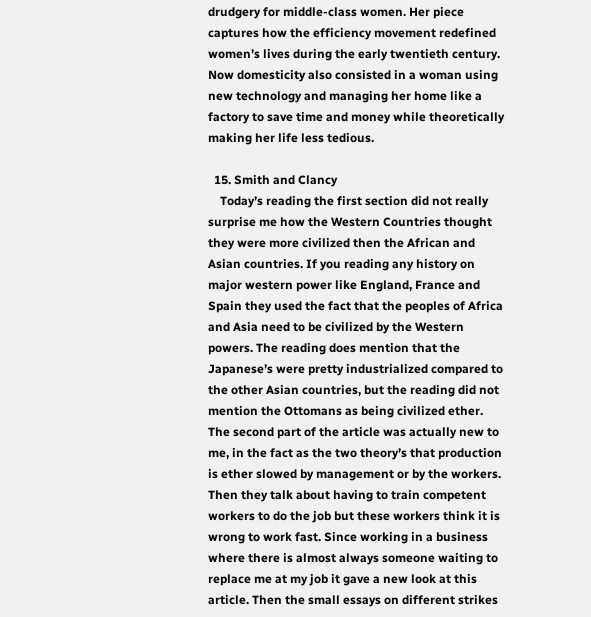drudgery for middle-class women. Her piece captures how the efficiency movement redefined women’s lives during the early twentieth century. Now domesticity also consisted in a woman using new technology and managing her home like a factory to save time and money while theoretically making her life less tedious.

  15. Smith and Clancy
    Today’s reading the first section did not really surprise me how the Western Countries thought they were more civilized then the African and Asian countries. If you reading any history on major western power like England, France and Spain they used the fact that the peoples of Africa and Asia need to be civilized by the Western powers. The reading does mention that the Japanese’s were pretty industrialized compared to the other Asian countries, but the reading did not mention the Ottomans as being civilized ether. The second part of the article was actually new to me, in the fact as the two theory’s that production is ether slowed by management or by the workers. Then they talk about having to train competent workers to do the job but these workers think it is wrong to work fast. Since working in a business where there is almost always someone waiting to replace me at my job it gave a new look at this article. Then the small essays on different strikes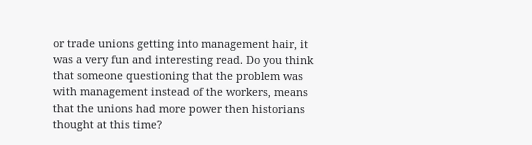or trade unions getting into management hair, it was a very fun and interesting read. Do you think that someone questioning that the problem was with management instead of the workers, means that the unions had more power then historians thought at this time?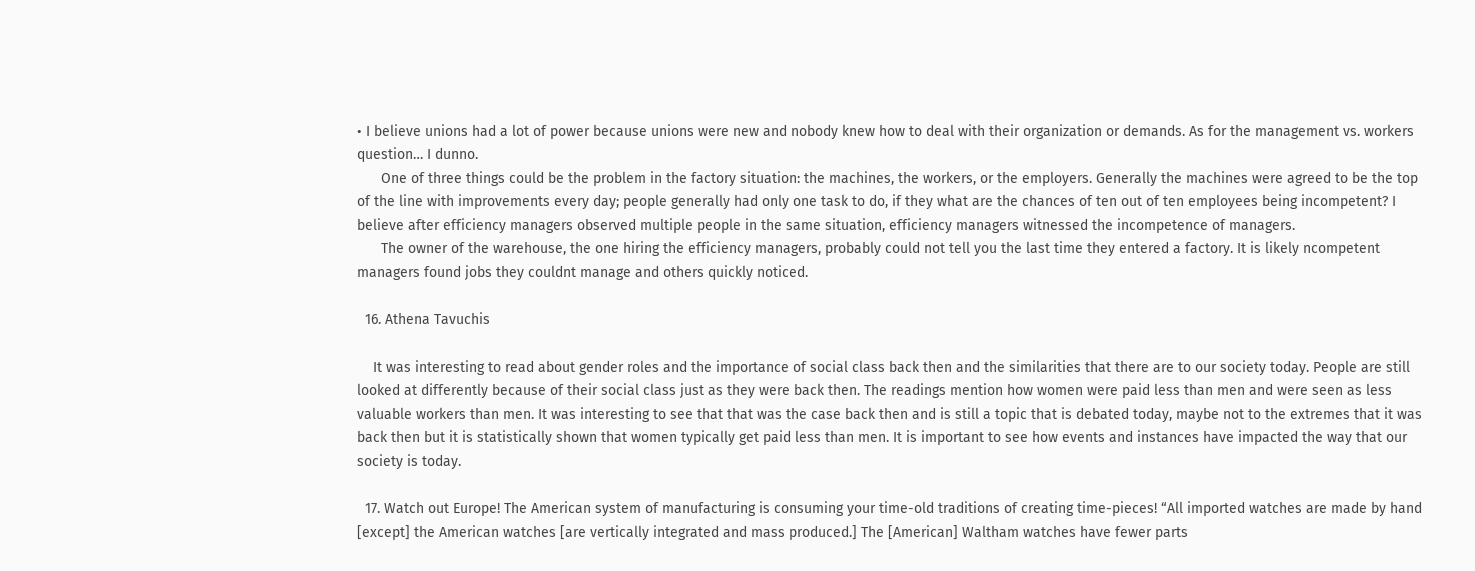• I believe unions had a lot of power because unions were new and nobody knew how to deal with their organization or demands. As for the management vs. workers question… I dunno.
      One of three things could be the problem in the factory situation: the machines, the workers, or the employers. Generally the machines were agreed to be the top of the line with improvements every day; people generally had only one task to do, if they what are the chances of ten out of ten employees being incompetent? I believe after efficiency managers observed multiple people in the same situation, efficiency managers witnessed the incompetence of managers.
      The owner of the warehouse, the one hiring the efficiency managers, probably could not tell you the last time they entered a factory. It is likely ncompetent managers found jobs they couldnt manage and others quickly noticed.

  16. Athena Tavuchis

    It was interesting to read about gender roles and the importance of social class back then and the similarities that there are to our society today. People are still looked at differently because of their social class just as they were back then. The readings mention how women were paid less than men and were seen as less valuable workers than men. It was interesting to see that that was the case back then and is still a topic that is debated today, maybe not to the extremes that it was back then but it is statistically shown that women typically get paid less than men. It is important to see how events and instances have impacted the way that our society is today.

  17. Watch out Europe! The American system of manufacturing is consuming your time-old traditions of creating time-pieces! “All imported watches are made by hand [except] the American watches [are vertically integrated and mass produced.] The [American] Waltham watches have fewer parts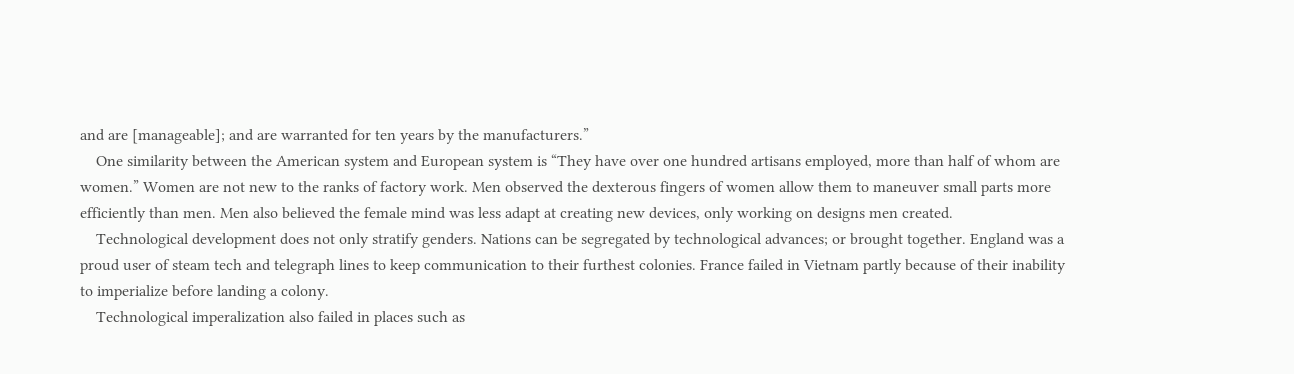and are [manageable]; and are warranted for ten years by the manufacturers.”
    One similarity between the American system and European system is “They have over one hundred artisans employed, more than half of whom are women.” Women are not new to the ranks of factory work. Men observed the dexterous fingers of women allow them to maneuver small parts more efficiently than men. Men also believed the female mind was less adapt at creating new devices, only working on designs men created.
    Technological development does not only stratify genders. Nations can be segregated by technological advances; or brought together. England was a proud user of steam tech and telegraph lines to keep communication to their furthest colonies. France failed in Vietnam partly because of their inability to imperialize before landing a colony.
    Technological imperalization also failed in places such as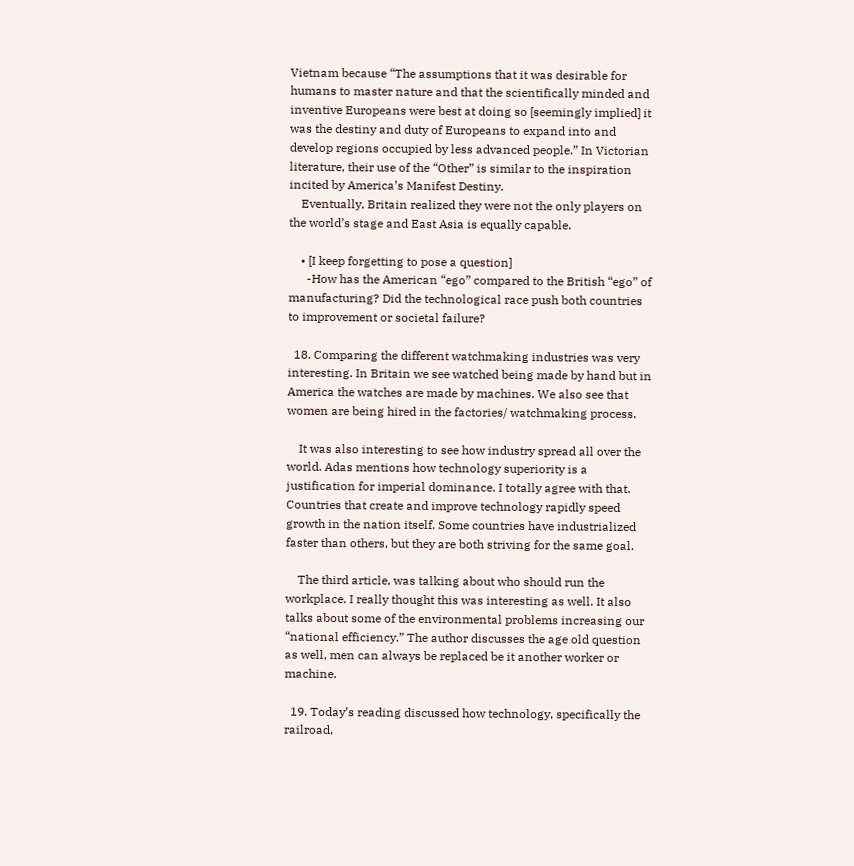Vietnam because “The assumptions that it was desirable for humans to master nature and that the scientifically minded and inventive Europeans were best at doing so [seemingly implied] it was the destiny and duty of Europeans to expand into and develop regions occupied by less advanced people.” In Victorian literature, their use of the “Other” is similar to the inspiration incited by America’s Manifest Destiny.
    Eventually, Britain realized they were not the only players on the world’s stage and East Asia is equally capable.

    • [I keep forgetting to pose a question]
      -How has the American “ego” compared to the British “ego” of manufacturing? Did the technological race push both countries to improvement or societal failure?

  18. Comparing the different watchmaking industries was very interesting. In Britain we see watched being made by hand but in America the watches are made by machines. We also see that women are being hired in the factories/ watchmaking process.

    It was also interesting to see how industry spread all over the world. Adas mentions how technology superiority is a justification for imperial dominance. I totally agree with that. Countries that create and improve technology rapidly speed growth in the nation itself. Some countries have industrialized faster than others, but they are both striving for the same goal.

    The third article, was talking about who should run the workplace. I really thought this was interesting as well. It also talks about some of the environmental problems increasing our “national efficiency.” The author discusses the age old question as well, men can always be replaced be it another worker or machine.

  19. Today’s reading discussed how technology, specifically the railroad,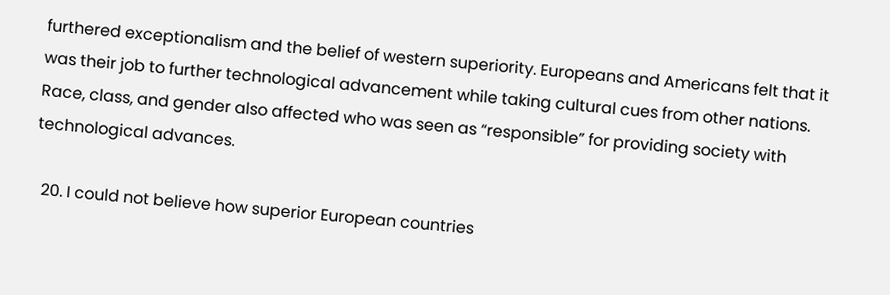furthered exceptionalism and the belief of western superiority. Europeans and Americans felt that it was their job to further technological advancement while taking cultural cues from other nations. Race, class, and gender also affected who was seen as “responsible” for providing society with technological advances.

  20. I could not believe how superior European countries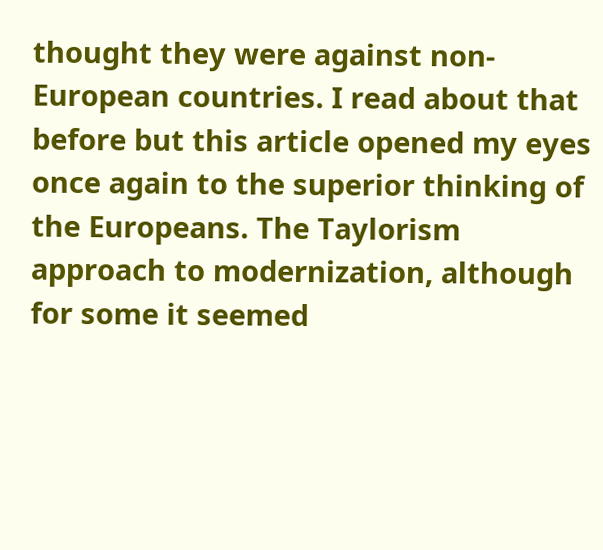thought they were against non-European countries. I read about that before but this article opened my eyes once again to the superior thinking of the Europeans. The Taylorism approach to modernization, although for some it seemed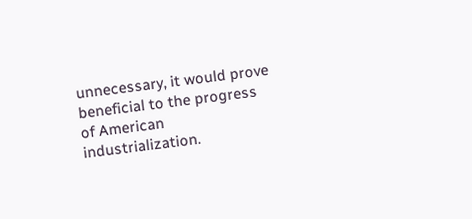unnecessary, it would prove beneficial to the progress of American industrialization.